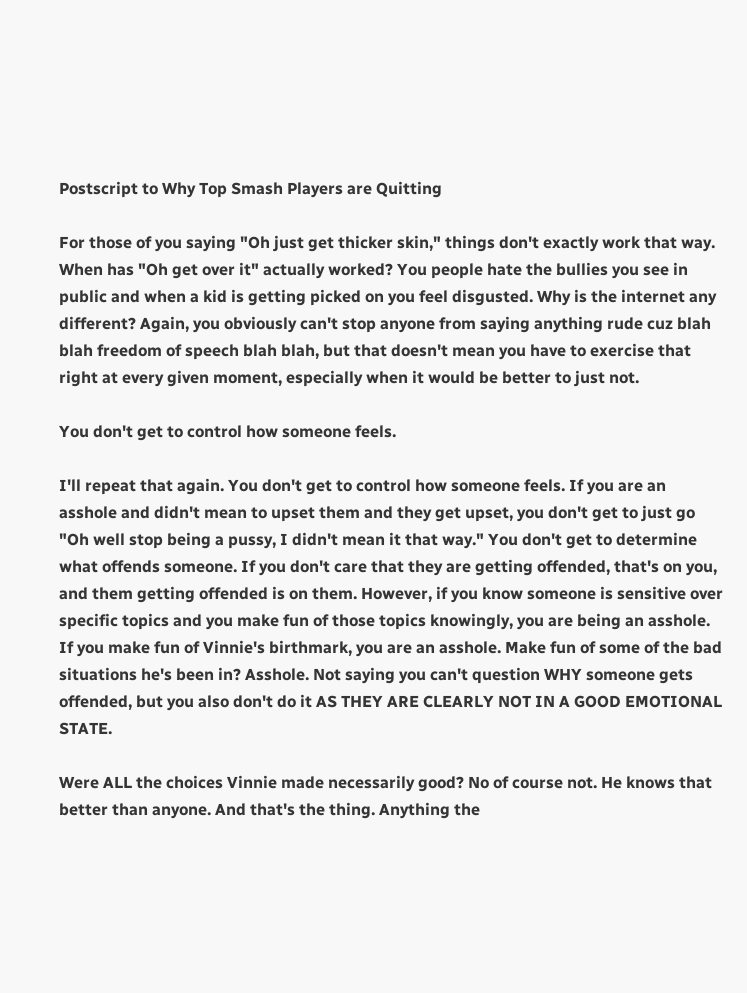Postscript to Why Top Smash Players are Quitting

For those of you saying "Oh just get thicker skin," things don't exactly work that way. When has "Oh get over it" actually worked? You people hate the bullies you see in public and when a kid is getting picked on you feel disgusted. Why is the internet any different? Again, you obviously can't stop anyone from saying anything rude cuz blah blah freedom of speech blah blah, but that doesn't mean you have to exercise that right at every given moment, especially when it would be better to just not.

You don't get to control how someone feels.

I'll repeat that again. You don't get to control how someone feels. If you are an asshole and didn't mean to upset them and they get upset, you don't get to just go "Oh well stop being a pussy, I didn't mean it that way." You don't get to determine what offends someone. If you don't care that they are getting offended, that's on you, and them getting offended is on them. However, if you know someone is sensitive over specific topics and you make fun of those topics knowingly, you are being an asshole. If you make fun of Vinnie's birthmark, you are an asshole. Make fun of some of the bad situations he's been in? Asshole. Not saying you can't question WHY someone gets offended, but you also don't do it AS THEY ARE CLEARLY NOT IN A GOOD EMOTIONAL STATE.

Were ALL the choices Vinnie made necessarily good? No of course not. He knows that better than anyone. And that's the thing. Anything the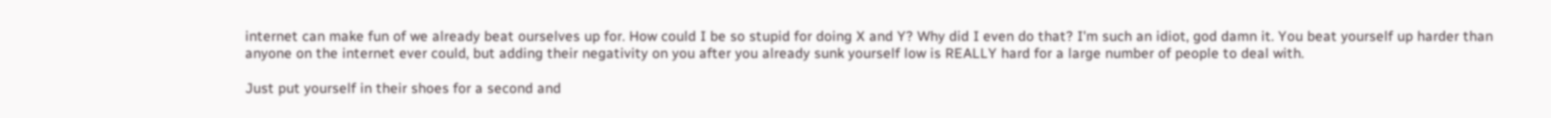internet can make fun of we already beat ourselves up for. How could I be so stupid for doing X and Y? Why did I even do that? I'm such an idiot, god damn it. You beat yourself up harder than anyone on the internet ever could, but adding their negativity on you after you already sunk yourself low is REALLY hard for a large number of people to deal with.

Just put yourself in their shoes for a second and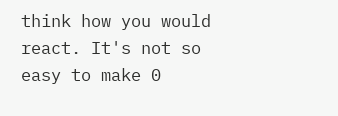think how you would react. It's not so easy to make 0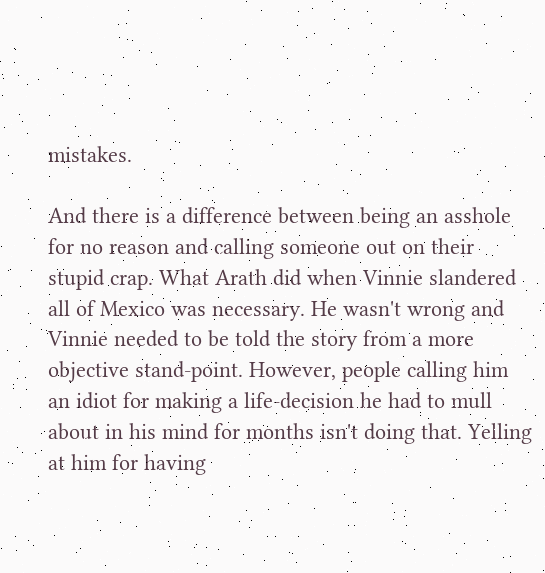mistakes.

And there is a difference between being an asshole for no reason and calling someone out on their stupid crap. What Arath did when Vinnie slandered all of Mexico was necessary. He wasn't wrong and Vinnie needed to be told the story from a more objective stand-point. However, people calling him an idiot for making a life-decision he had to mull about in his mind for months isn't doing that. Yelling at him for having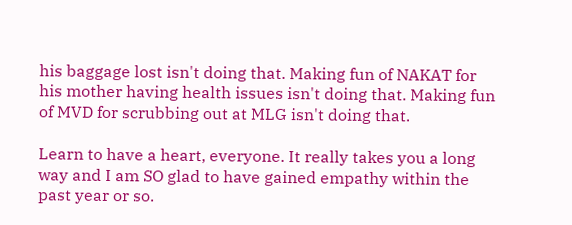his baggage lost isn't doing that. Making fun of NAKAT for his mother having health issues isn't doing that. Making fun of MVD for scrubbing out at MLG isn't doing that.

Learn to have a heart, everyone. It really takes you a long way and I am SO glad to have gained empathy within the past year or so.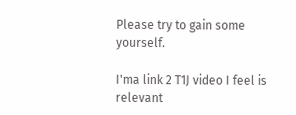Please try to gain some yourself.

I'ma link 2 T1J video I feel is relevant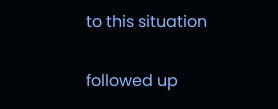to this situation

followed up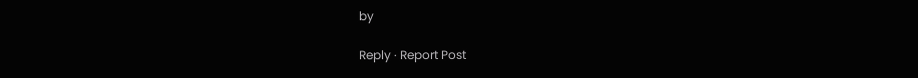by

Reply · Report Post